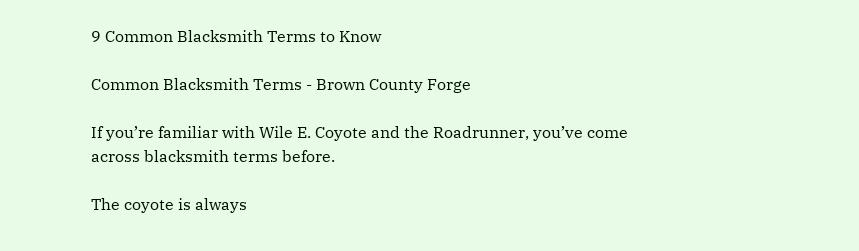9 Common Blacksmith Terms to Know

Common Blacksmith Terms - Brown County Forge

If you’re familiar with Wile E. Coyote and the Roadrunner, you’ve come across blacksmith terms before.

The coyote is always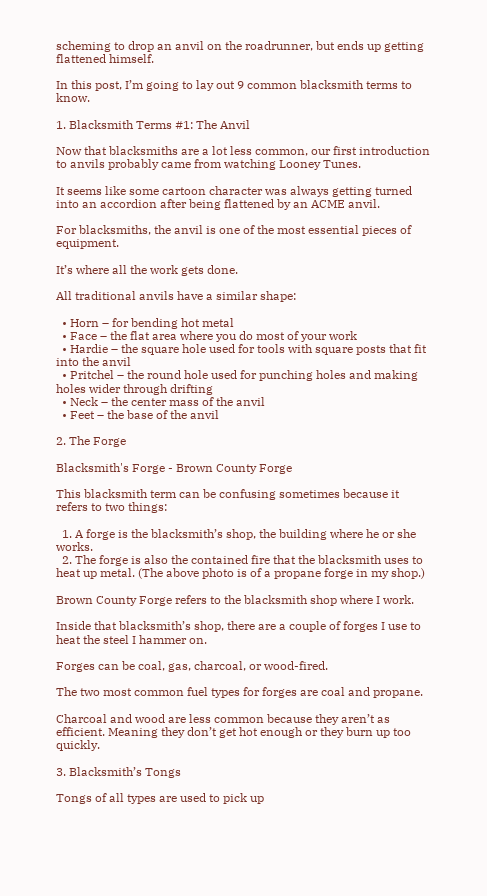scheming to drop an anvil on the roadrunner, but ends up getting flattened himself.

In this post, I’m going to lay out 9 common blacksmith terms to know.

1. Blacksmith Terms #1: The Anvil

Now that blacksmiths are a lot less common, our first introduction to anvils probably came from watching Looney Tunes.

It seems like some cartoon character was always getting turned into an accordion after being flattened by an ACME anvil.

For blacksmiths, the anvil is one of the most essential pieces of equipment.

It’s where all the work gets done.

All traditional anvils have a similar shape:

  • Horn – for bending hot metal
  • Face – the flat area where you do most of your work
  • Hardie – the square hole used for tools with square posts that fit into the anvil
  • Pritchel – the round hole used for punching holes and making holes wider through drifting
  • Neck – the center mass of the anvil
  • Feet – the base of the anvil

2. The Forge

Blacksmith's Forge - Brown County Forge

This blacksmith term can be confusing sometimes because it refers to two things:

  1. A forge is the blacksmith’s shop, the building where he or she works.
  2. The forge is also the contained fire that the blacksmith uses to heat up metal. (The above photo is of a propane forge in my shop.)

Brown County Forge refers to the blacksmith shop where I work.

Inside that blacksmith’s shop, there are a couple of forges I use to heat the steel I hammer on.

Forges can be coal, gas, charcoal, or wood-fired.

The two most common fuel types for forges are coal and propane.

Charcoal and wood are less common because they aren’t as efficient. Meaning they don’t get hot enough or they burn up too quickly.

3. Blacksmith’s Tongs

Tongs of all types are used to pick up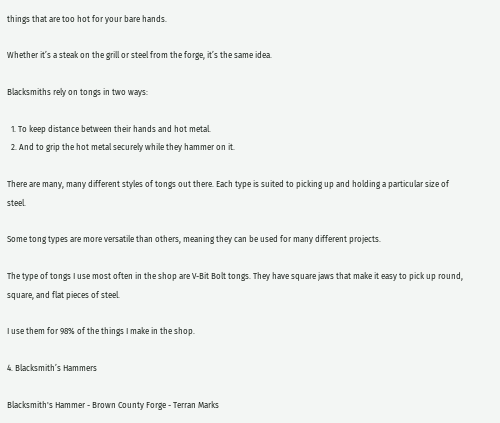things that are too hot for your bare hands.

Whether it’s a steak on the grill or steel from the forge, it’s the same idea.

Blacksmiths rely on tongs in two ways:

  1. To keep distance between their hands and hot metal.
  2. And to grip the hot metal securely while they hammer on it.

There are many, many different styles of tongs out there. Each type is suited to picking up and holding a particular size of steel.

Some tong types are more versatile than others, meaning they can be used for many different projects.

The type of tongs I use most often in the shop are V-Bit Bolt tongs. They have square jaws that make it easy to pick up round, square, and flat pieces of steel.

I use them for 98% of the things I make in the shop.

4. Blacksmith’s Hammers

Blacksmith's Hammer - Brown County Forge - Terran Marks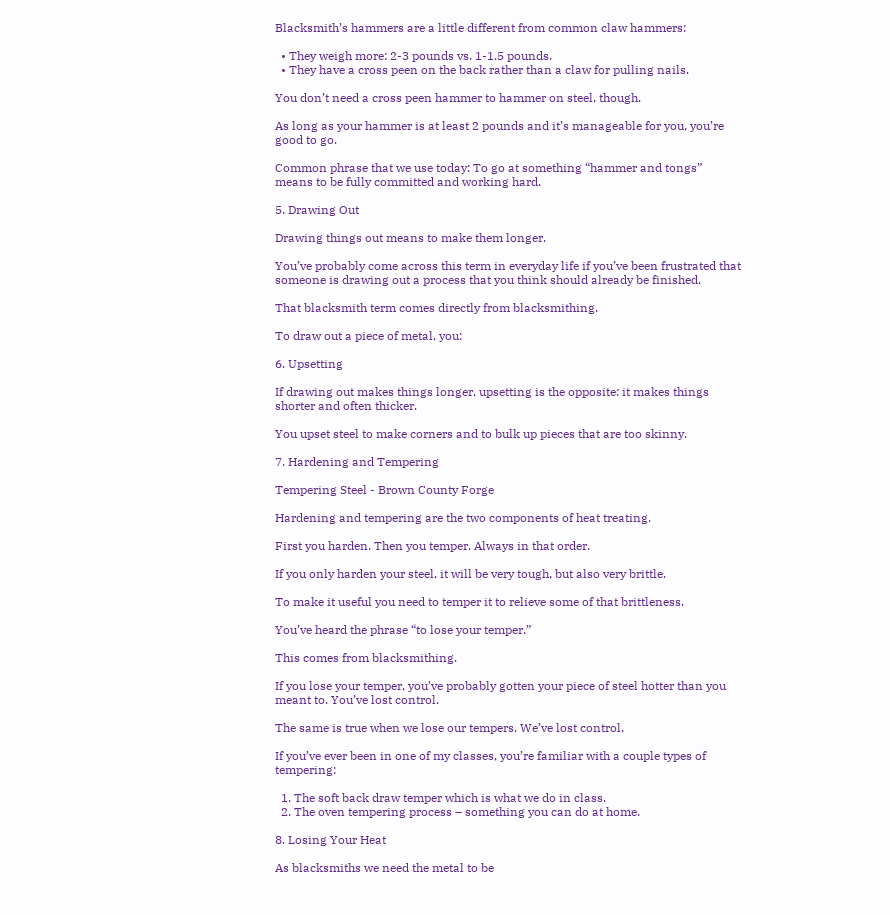Blacksmith’s hammers are a little different from common claw hammers:

  • They weigh more: 2-3 pounds vs. 1-1.5 pounds.
  • They have a cross peen on the back rather than a claw for pulling nails.

You don’t need a cross peen hammer to hammer on steel, though.

As long as your hammer is at least 2 pounds and it’s manageable for you, you’re good to go.

Common phrase that we use today: To go at something “hammer and tongs” means to be fully committed and working hard.

5. Drawing Out

Drawing things out means to make them longer.

You’ve probably come across this term in everyday life if you’ve been frustrated that someone is drawing out a process that you think should already be finished.

That blacksmith term comes directly from blacksmithing.

To draw out a piece of metal, you:

6. Upsetting

If drawing out makes things longer, upsetting is the opposite: it makes things shorter and often thicker.

You upset steel to make corners and to bulk up pieces that are too skinny.

7. Hardening and Tempering

Tempering Steel - Brown County Forge

Hardening and tempering are the two components of heat treating.

First you harden. Then you temper. Always in that order.

If you only harden your steel, it will be very tough, but also very brittle.

To make it useful you need to temper it to relieve some of that brittleness.

You’ve heard the phrase “to lose your temper.”

This comes from blacksmithing.

If you lose your temper, you’ve probably gotten your piece of steel hotter than you meant to. You’ve lost control.

The same is true when we lose our tempers. We’ve lost control.

If you’ve ever been in one of my classes, you’re familiar with a couple types of tempering:

  1. The soft back draw temper which is what we do in class.
  2. The oven tempering process – something you can do at home.

8. Losing Your Heat

As blacksmiths we need the metal to be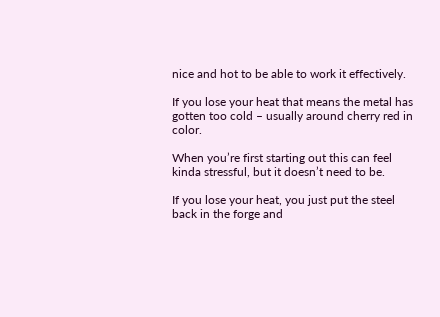nice and hot to be able to work it effectively.

If you lose your heat that means the metal has gotten too cold – usually around cherry red in color.

When you’re first starting out this can feel kinda stressful, but it doesn’t need to be.

If you lose your heat, you just put the steel back in the forge and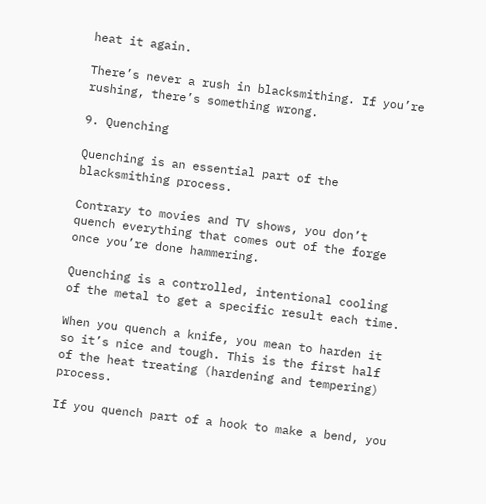heat it again.

There’s never a rush in blacksmithing. If you’re rushing, there’s something wrong.

9. Quenching

Quenching is an essential part of the blacksmithing process.

Contrary to movies and TV shows, you don’t quench everything that comes out of the forge once you’re done hammering.

Quenching is a controlled, intentional cooling of the metal to get a specific result each time.

When you quench a knife, you mean to harden it so it’s nice and tough. This is the first half of the heat treating (hardening and tempering) process.

If you quench part of a hook to make a bend, you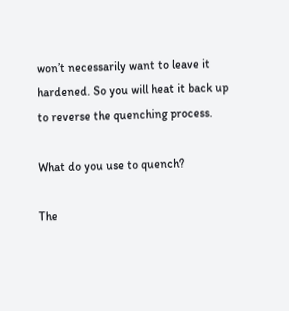won’t necessarily want to leave it hardened. So you will heat it back up to reverse the quenching process.

What do you use to quench?

The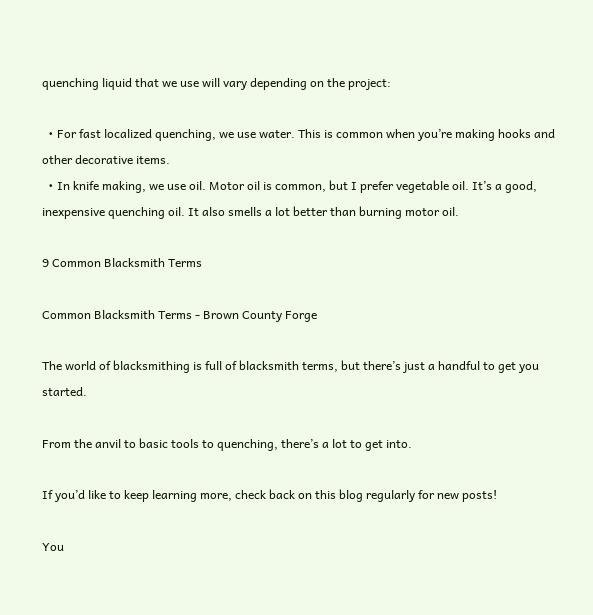quenching liquid that we use will vary depending on the project:

  • For fast localized quenching, we use water. This is common when you’re making hooks and other decorative items.
  • In knife making, we use oil. Motor oil is common, but I prefer vegetable oil. It’s a good, inexpensive quenching oil. It also smells a lot better than burning motor oil.

9 Common Blacksmith Terms

Common Blacksmith Terms - Brown County Forge

The world of blacksmithing is full of blacksmith terms, but there’s just a handful to get you started.

From the anvil to basic tools to quenching, there’s a lot to get into.

If you’d like to keep learning more, check back on this blog regularly for new posts!

You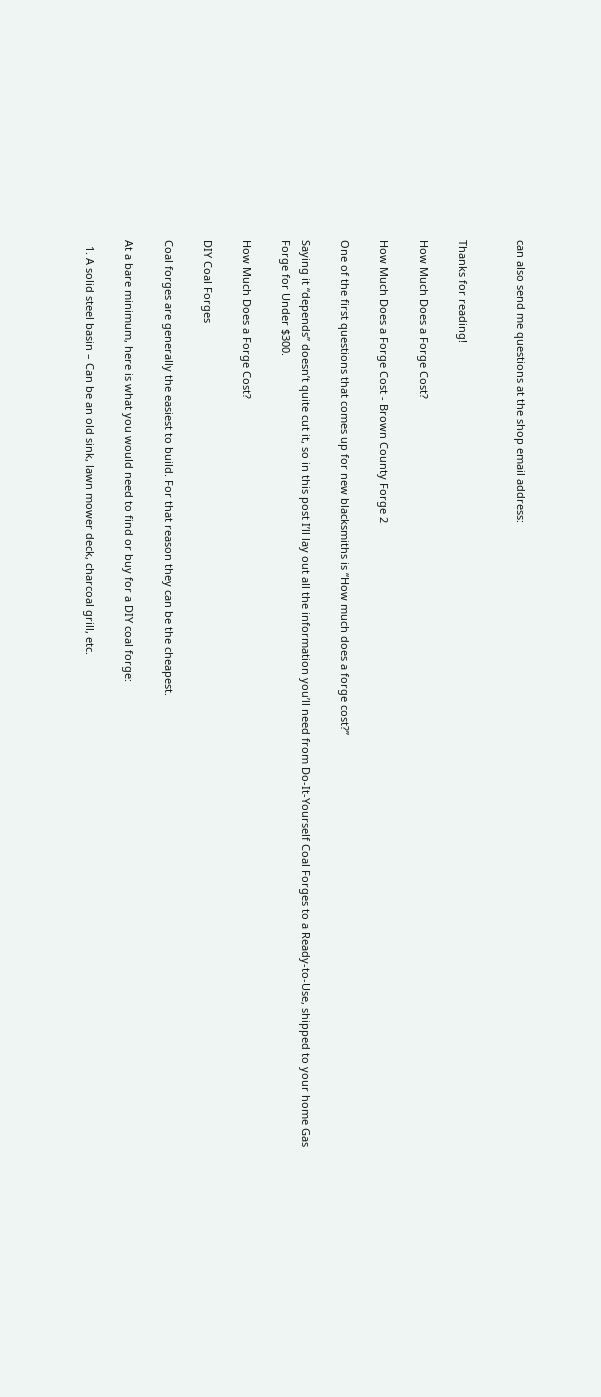can also send me questions at the shop email address:


Thanks for reading!

How Much Does a Forge Cost?

How Much Does a Forge Cost - Brown County Forge 2

One of the first questions that comes up for new blacksmiths is “How much does a forge cost?”

Saying it “depends” doesn’t quite cut it, so in this post I’ll lay out all the information you’ll need from Do-It-Yourself Coal Forges to a Ready-to-Use, shipped to your home Gas Forge for Under $300.

How Much Does a Forge Cost?

DIY Coal Forges

Coal forges are generally the easiest to build. For that reason they can be the cheapest.

At a bare minimum, here is what you would need to find or buy for a DIY coal forge:

  1. A solid steel basin – Can be an old sink, lawn mower deck, charcoal grill, etc.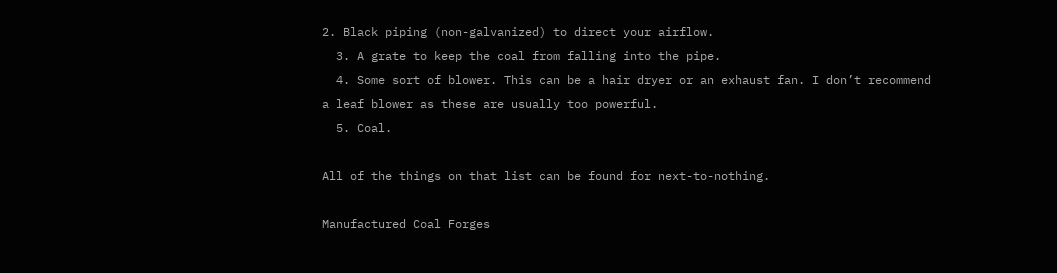2. Black piping (non-galvanized) to direct your airflow.
  3. A grate to keep the coal from falling into the pipe.
  4. Some sort of blower. This can be a hair dryer or an exhaust fan. I don’t recommend a leaf blower as these are usually too powerful.
  5. Coal.

All of the things on that list can be found for next-to-nothing.

Manufactured Coal Forges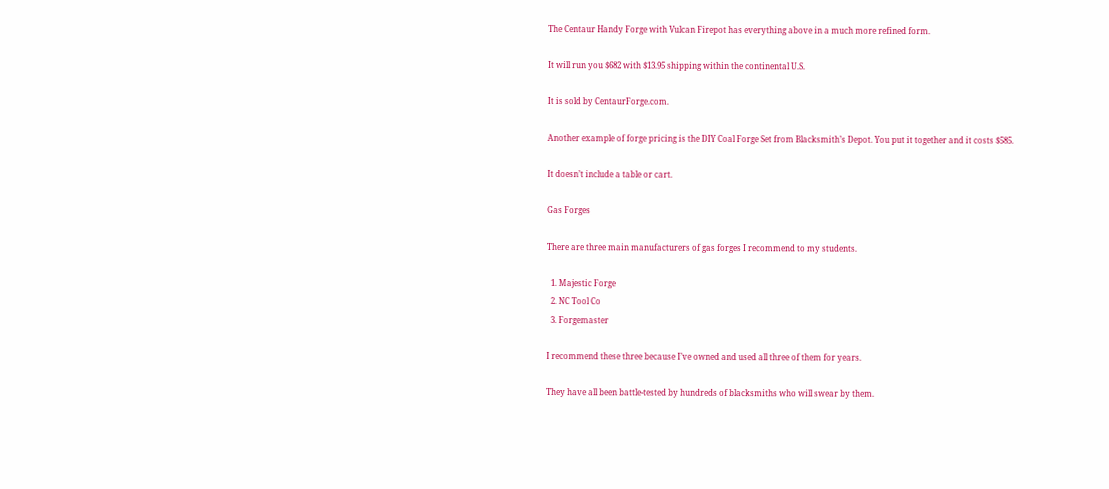The Centaur Handy Forge with Vulcan Firepot has everything above in a much more refined form.

It will run you $682 with $13.95 shipping within the continental U.S.

It is sold by CentaurForge.com.

Another example of forge pricing is the DIY Coal Forge Set from Blacksmith’s Depot. You put it together and it costs $585.

It doesn’t include a table or cart.

Gas Forges

There are three main manufacturers of gas forges I recommend to my students.

  1. Majestic Forge
  2. NC Tool Co
  3. Forgemaster

I recommend these three because I’ve owned and used all three of them for years.

They have all been battle-tested by hundreds of blacksmiths who will swear by them.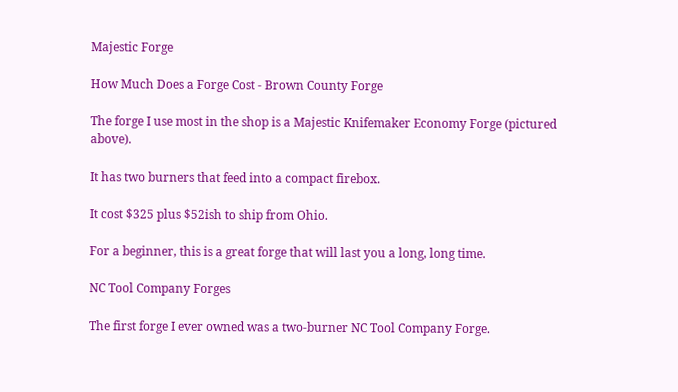Majestic Forge

How Much Does a Forge Cost - Brown County Forge

The forge I use most in the shop is a Majestic Knifemaker Economy Forge (pictured above).

It has two burners that feed into a compact firebox.

It cost $325 plus $52ish to ship from Ohio.

For a beginner, this is a great forge that will last you a long, long time.

NC Tool Company Forges

The first forge I ever owned was a two-burner NC Tool Company Forge.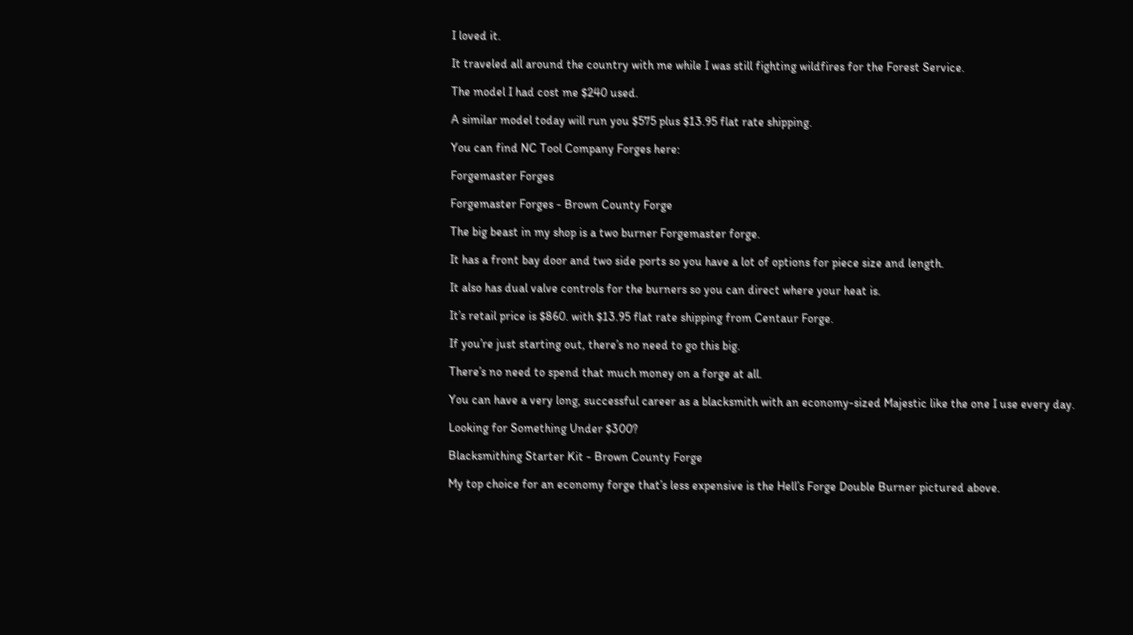I loved it.

It traveled all around the country with me while I was still fighting wildfires for the Forest Service.

The model I had cost me $240 used.

A similar model today will run you $575 plus $13.95 flat rate shipping.

You can find NC Tool Company Forges here:

Forgemaster Forges

Forgemaster Forges - Brown County Forge

The big beast in my shop is a two burner Forgemaster forge.

It has a front bay door and two side ports so you have a lot of options for piece size and length.

It also has dual valve controls for the burners so you can direct where your heat is.

It’s retail price is $860. with $13.95 flat rate shipping from Centaur Forge.

If you’re just starting out, there’s no need to go this big.

There’s no need to spend that much money on a forge at all.

You can have a very long, successful career as a blacksmith with an economy-sized Majestic like the one I use every day.

Looking for Something Under $300?

Blacksmithing Starter Kit - Brown County Forge

My top choice for an economy forge that’s less expensive is the Hell’s Forge Double Burner pictured above.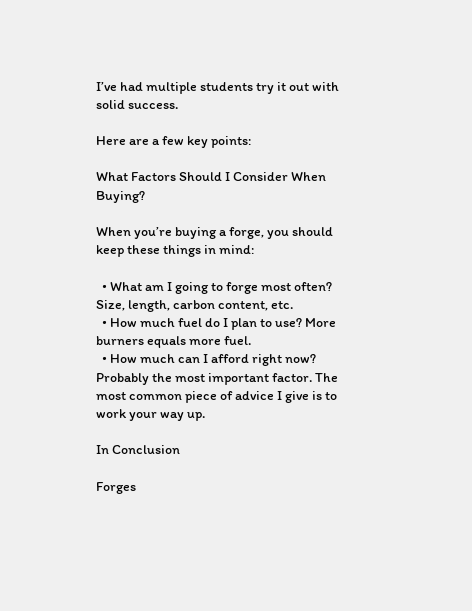I’ve had multiple students try it out with solid success.

Here are a few key points:

What Factors Should I Consider When Buying?

When you’re buying a forge, you should keep these things in mind:

  • What am I going to forge most often? Size, length, carbon content, etc.
  • How much fuel do I plan to use? More burners equals more fuel.
  • How much can I afford right now? Probably the most important factor. The most common piece of advice I give is to work your way up.

In Conclusion

Forges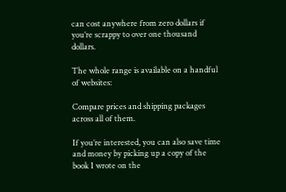can cost anywhere from zero dollars if you’re scrappy to over one thousand dollars.

The whole range is available on a handful of websites:

Compare prices and shipping packages across all of them.

If you’re interested, you can also save time and money by picking up a copy of the book I wrote on the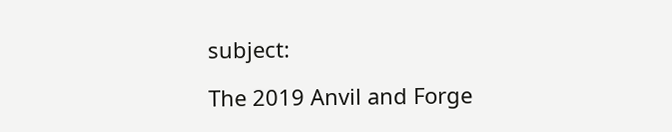subject:

The 2019 Anvil and Forge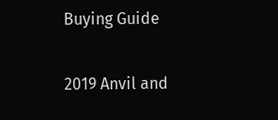Buying Guide

2019 Anvil and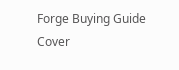Forge Buying Guide Cover